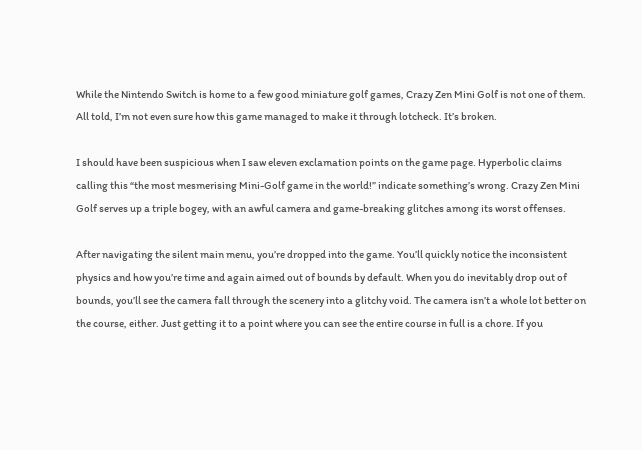While the Nintendo Switch is home to a few good miniature golf games, Crazy Zen Mini Golf is not one of them. All told, I’m not even sure how this game managed to make it through lotcheck. It’s broken.

I should have been suspicious when I saw eleven exclamation points on the game page. Hyperbolic claims calling this “the most mesmerising Mini-Golf game in the world!” indicate something’s wrong. Crazy Zen Mini Golf serves up a triple bogey, with an awful camera and game-breaking glitches among its worst offenses.

After navigating the silent main menu, you’re dropped into the game. You’ll quickly notice the inconsistent physics and how you’re time and again aimed out of bounds by default. When you do inevitably drop out of bounds, you’ll see the camera fall through the scenery into a glitchy void. The camera isn’t a whole lot better on the course, either. Just getting it to a point where you can see the entire course in full is a chore. If you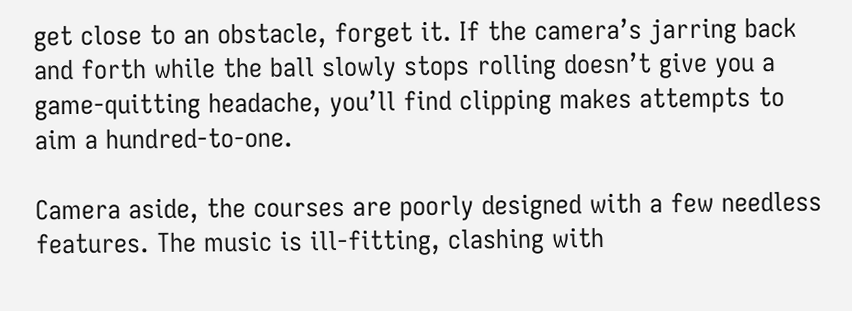get close to an obstacle, forget it. If the camera’s jarring back and forth while the ball slowly stops rolling doesn’t give you a game-quitting headache, you’ll find clipping makes attempts to aim a hundred-to-one.

Camera aside, the courses are poorly designed with a few needless features. The music is ill-fitting, clashing with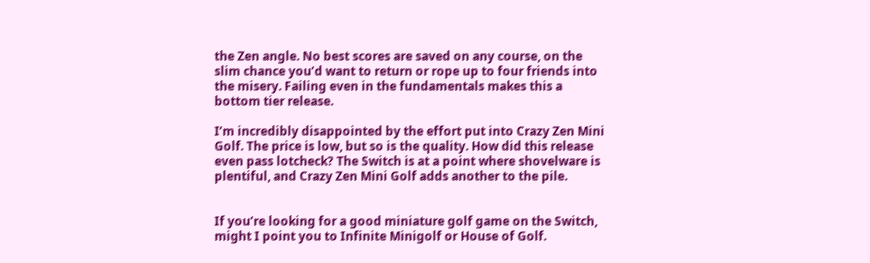the Zen angle. No best scores are saved on any course, on the slim chance you’d want to return or rope up to four friends into the misery. Failing even in the fundamentals makes this a bottom tier release.

I’m incredibly disappointed by the effort put into Crazy Zen Mini Golf. The price is low, but so is the quality. How did this release even pass lotcheck? The Switch is at a point where shovelware is plentiful, and Crazy Zen Mini Golf adds another to the pile.


If you’re looking for a good miniature golf game on the Switch, might I point you to Infinite Minigolf or House of Golf.